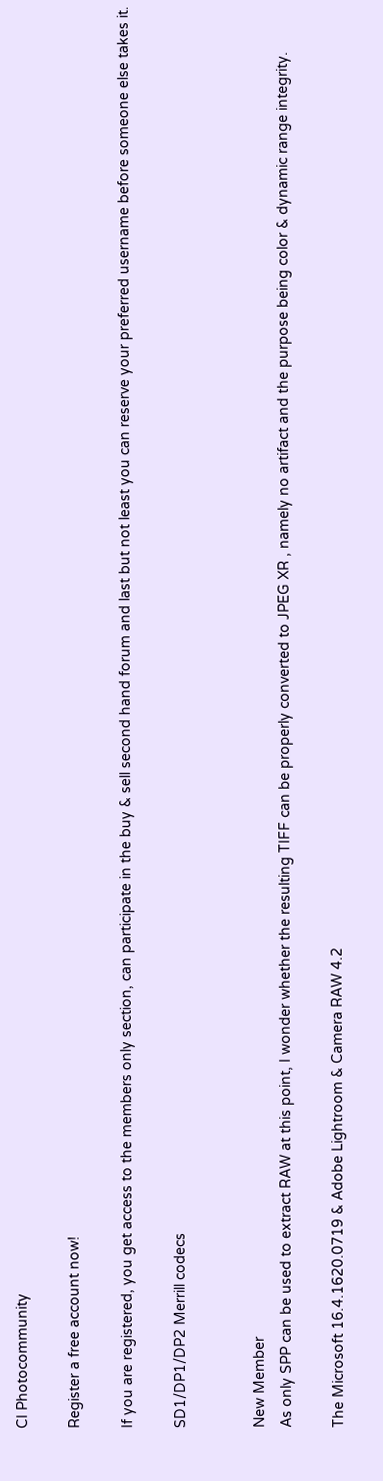CI Photocommunity

Register a free account now!

If you are registered, you get access to the members only section, can participate in the buy & sell second hand forum and last but not least you can reserve your preferred username before someone else takes it.

SD1/DP1/DP2 Merrill codecs


New Member
As only SPP can be used to extract RAW at this point, I wonder whether the resulting TIFF can be properly converted to JPEG XR , namely no artifact and the purpose being color & dynamic range integrity.

The Microsoft 16.4.1620.0719 & Adobe Lightroom & Camera RAW 4.2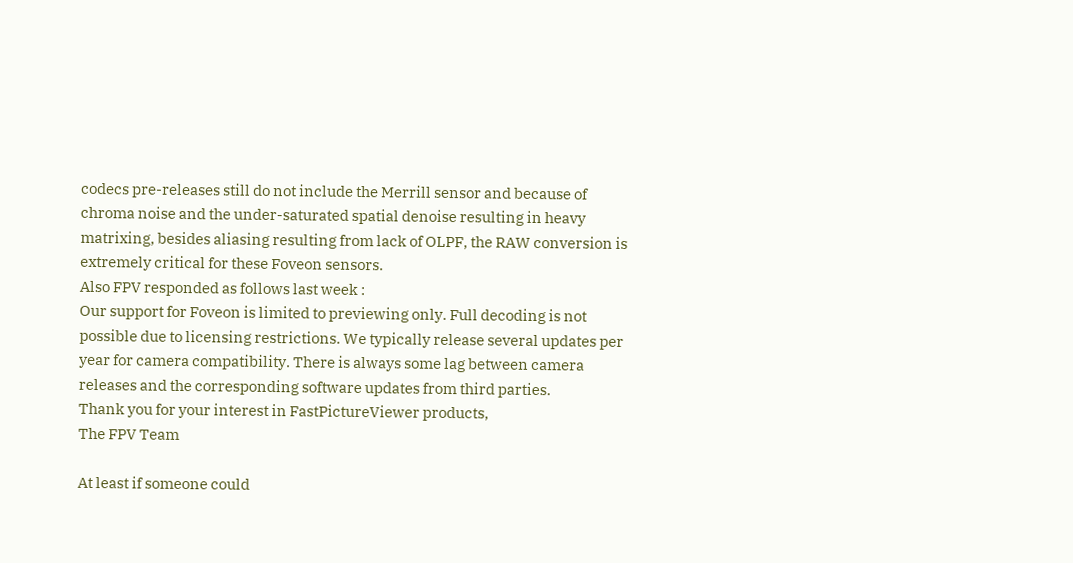codecs pre-releases still do not include the Merrill sensor and because of chroma noise and the under-saturated spatial denoise resulting in heavy matrixing, besides aliasing resulting from lack of OLPF, the RAW conversion is extremely critical for these Foveon sensors.
Also FPV responded as follows last week :
Our support for Foveon is limited to previewing only. Full decoding is not possible due to licensing restrictions. We typically release several updates per year for camera compatibility. There is always some lag between camera releases and the corresponding software updates from third parties.
Thank you for your interest in FastPictureViewer products,
The FPV Team

At least if someone could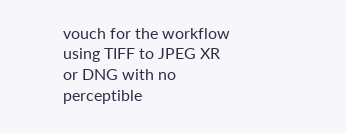vouch for the workflow using TIFF to JPEG XR or DNG with no perceptible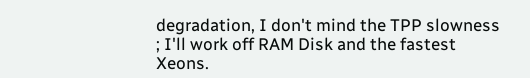degradation, I don't mind the TPP slowness ; I'll work off RAM Disk and the fastest Xeons.